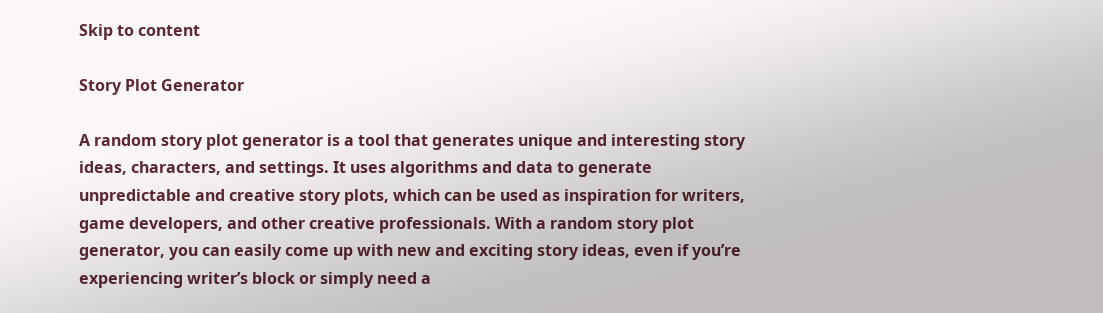Skip to content

Story Plot Generator

A random story plot generator is a tool that generates unique and interesting story ideas, characters, and settings. It uses algorithms and data to generate unpredictable and creative story plots, which can be used as inspiration for writers, game developers, and other creative professionals. With a random story plot generator, you can easily come up with new and exciting story ideas, even if you’re experiencing writer’s block or simply need a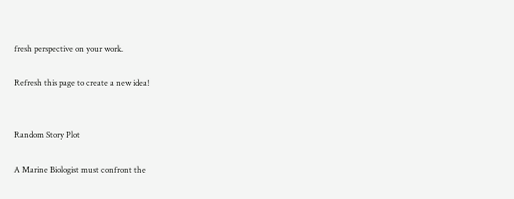fresh perspective on your work.

Refresh this page to create a new idea!


Random Story Plot

A Marine Biologist must confront the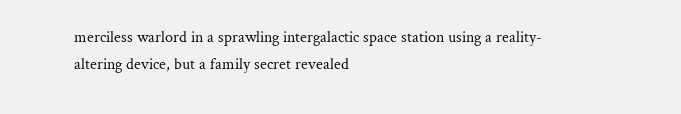merciless warlord in a sprawling intergalactic space station using a reality-altering device, but a family secret revealed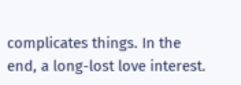complicates things. In the end, a long-lost love interest.